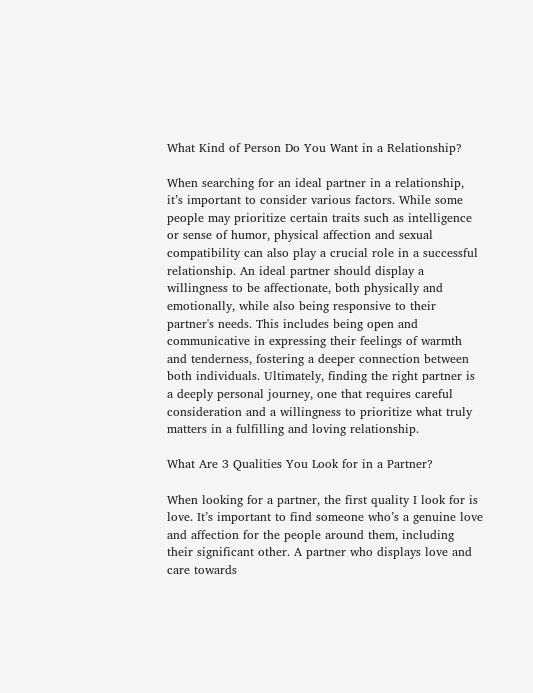What Kind of Person Do You Want in a Relationship?

When searching for an ideal partner in a relationship, it’s important to consider various factors. While some people may prioritize certain traits such as intelligence or sense of humor, physical affection and sexual compatibility can also play a crucial role in a successful relationship. An ideal partner should display a willingness to be affectionate, both physically and emotionally, while also being responsive to their partner's needs. This includes being open and communicative in expressing their feelings of warmth and tenderness, fostering a deeper connection between both individuals. Ultimately, finding the right partner is a deeply personal journey, one that requires careful consideration and a willingness to prioritize what truly matters in a fulfilling and loving relationship.

What Are 3 Qualities You Look for in a Partner?

When looking for a partner, the first quality I look for is love. It’s important to find someone who’s a genuine love and affection for the people around them, including their significant other. A partner who displays love and care towards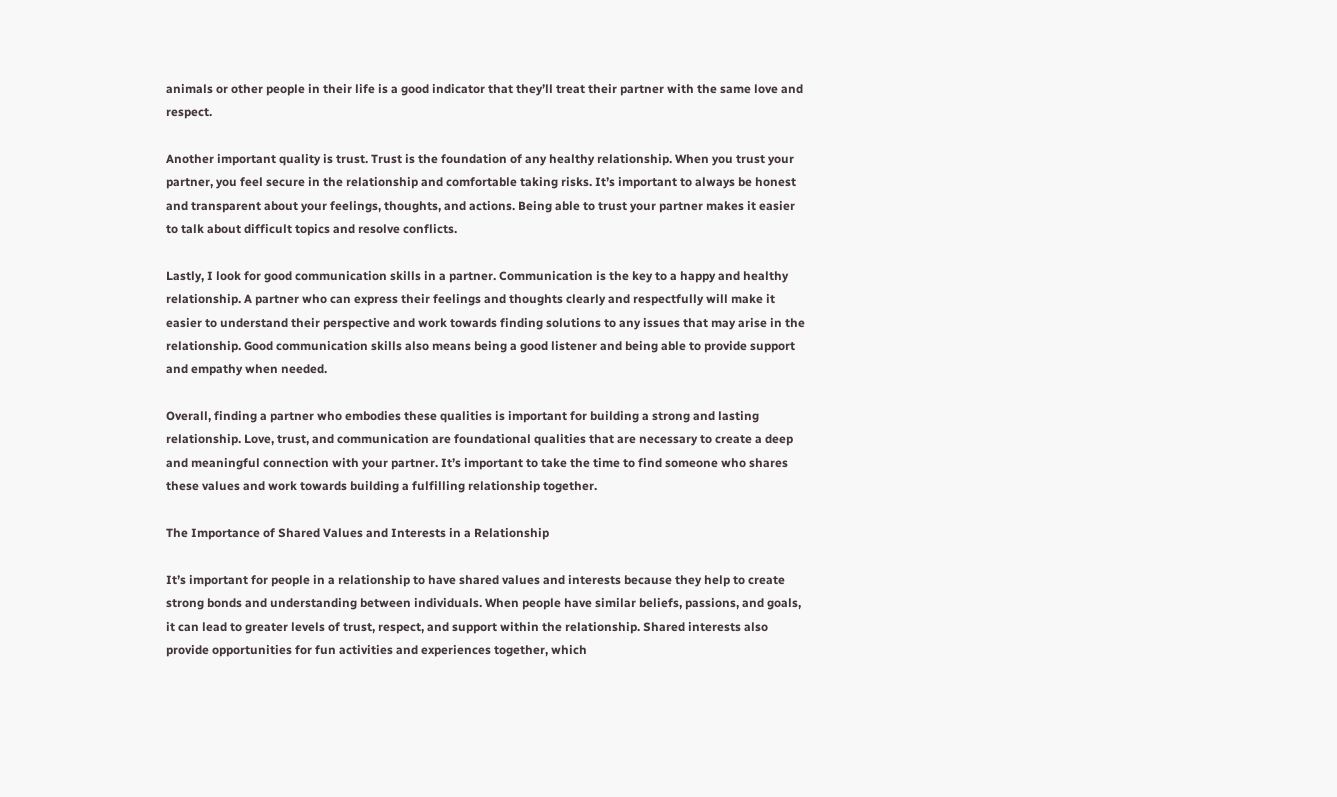animals or other people in their life is a good indicator that they’ll treat their partner with the same love and respect.

Another important quality is trust. Trust is the foundation of any healthy relationship. When you trust your partner, you feel secure in the relationship and comfortable taking risks. It’s important to always be honest and transparent about your feelings, thoughts, and actions. Being able to trust your partner makes it easier to talk about difficult topics and resolve conflicts.

Lastly, I look for good communication skills in a partner. Communication is the key to a happy and healthy relationship. A partner who can express their feelings and thoughts clearly and respectfully will make it easier to understand their perspective and work towards finding solutions to any issues that may arise in the relationship. Good communication skills also means being a good listener and being able to provide support and empathy when needed.

Overall, finding a partner who embodies these qualities is important for building a strong and lasting relationship. Love, trust, and communication are foundational qualities that are necessary to create a deep and meaningful connection with your partner. It’s important to take the time to find someone who shares these values and work towards building a fulfilling relationship together.

The Importance of Shared Values and Interests in a Relationship

It’s important for people in a relationship to have shared values and interests because they help to create strong bonds and understanding between individuals. When people have similar beliefs, passions, and goals, it can lead to greater levels of trust, respect, and support within the relationship. Shared interests also provide opportunities for fun activities and experiences together, which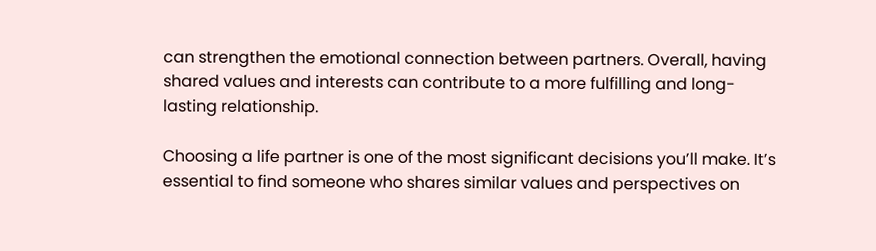can strengthen the emotional connection between partners. Overall, having shared values and interests can contribute to a more fulfilling and long-lasting relationship.

Choosing a life partner is one of the most significant decisions you’ll make. It’s essential to find someone who shares similar values and perspectives on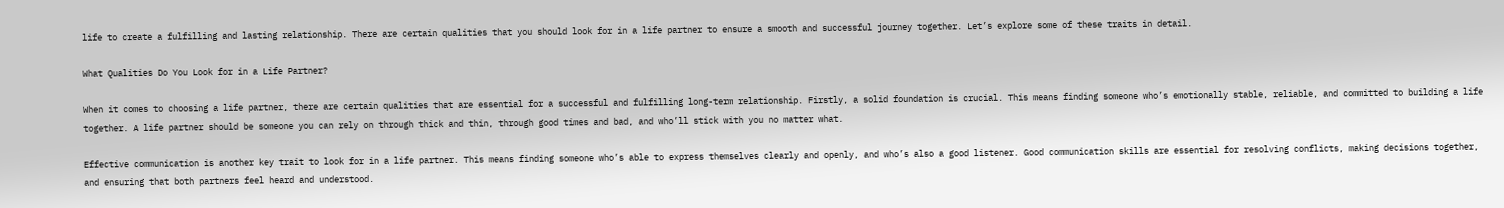life to create a fulfilling and lasting relationship. There are certain qualities that you should look for in a life partner to ensure a smooth and successful journey together. Let’s explore some of these traits in detail.

What Qualities Do You Look for in a Life Partner?

When it comes to choosing a life partner, there are certain qualities that are essential for a successful and fulfilling long-term relationship. Firstly, a solid foundation is crucial. This means finding someone who’s emotionally stable, reliable, and committed to building a life together. A life partner should be someone you can rely on through thick and thin, through good times and bad, and who’ll stick with you no matter what.

Effective communication is another key trait to look for in a life partner. This means finding someone who’s able to express themselves clearly and openly, and who’s also a good listener. Good communication skills are essential for resolving conflicts, making decisions together, and ensuring that both partners feel heard and understood.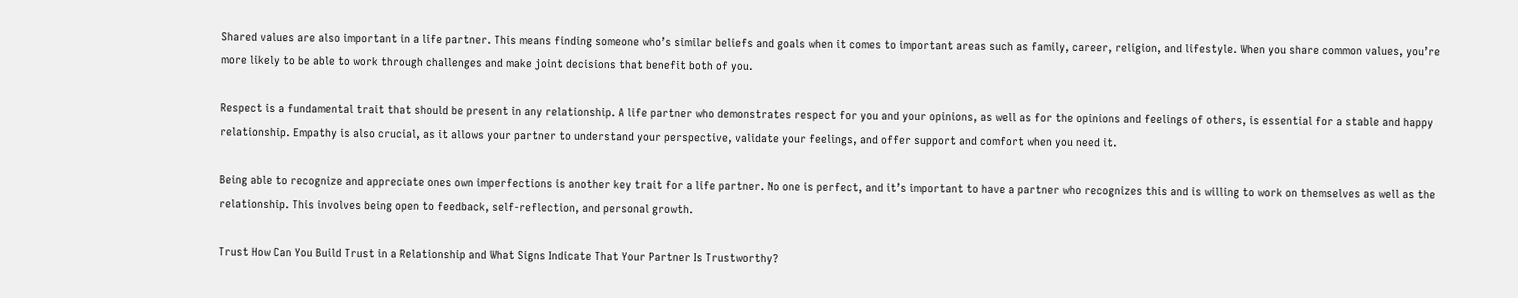Shared values are also important in a life partner. This means finding someone who’s similar beliefs and goals when it comes to important areas such as family, career, religion, and lifestyle. When you share common values, you’re more likely to be able to work through challenges and make joint decisions that benefit both of you.

Respect is a fundamental trait that should be present in any relationship. A life partner who demonstrates respect for you and your opinions, as well as for the opinions and feelings of others, is essential for a stable and happy relationship. Empathy is also crucial, as it allows your partner to understand your perspective, validate your feelings, and offer support and comfort when you need it.

Being able to recognize and appreciate ones own imperfections is another key trait for a life partner. No one is perfect, and it’s important to have a partner who recognizes this and is willing to work on themselves as well as the relationship. This involves being open to feedback, self-reflection, and personal growth.

Trust How Can You Build Trust in a Relationship and What Signs Indicate That Your Partner Is Trustworthy?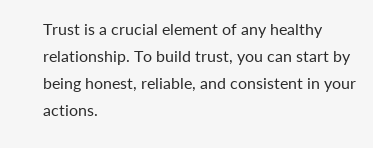Trust is a crucial element of any healthy relationship. To build trust, you can start by being honest, reliable, and consistent in your actions.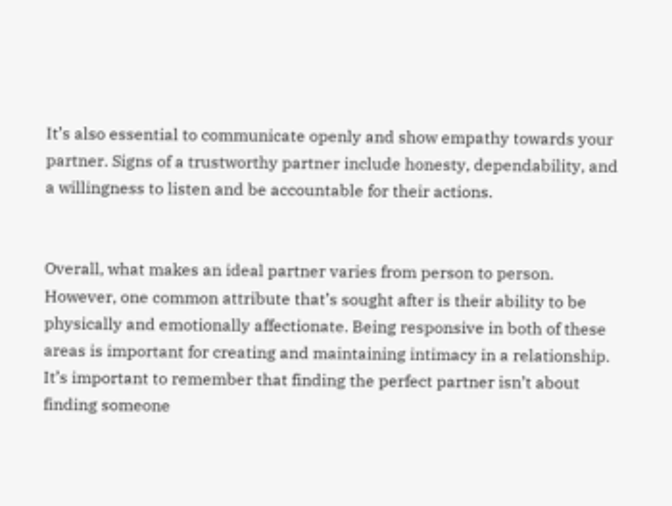It’s also essential to communicate openly and show empathy towards your partner. Signs of a trustworthy partner include honesty, dependability, and a willingness to listen and be accountable for their actions.


Overall, what makes an ideal partner varies from person to person. However, one common attribute that’s sought after is their ability to be physically and emotionally affectionate. Being responsive in both of these areas is important for creating and maintaining intimacy in a relationship. It’s important to remember that finding the perfect partner isn’t about finding someone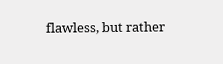flawless, but rather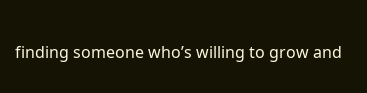finding someone who’s willing to grow and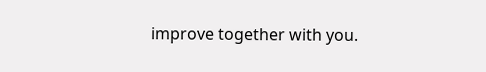improve together with you.